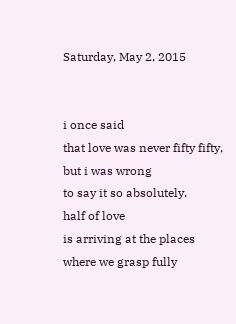Saturday, May 2, 2015


i once said
that love was never fifty fifty,
but i was wrong
to say it so absolutely.
half of love
is arriving at the places
where we grasp fully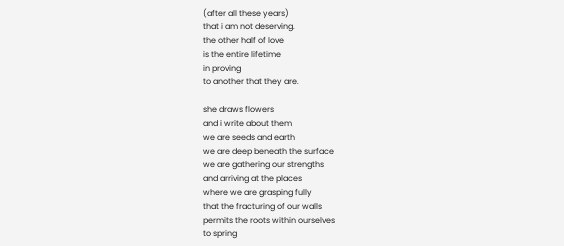(after all these years)
that i am not deserving.
the other half of love
is the entire lifetime
in proving
to another that they are.

she draws flowers
and i write about them
we are seeds and earth
we are deep beneath the surface
we are gathering our strengths
and arriving at the places
where we are grasping fully
that the fracturing of our walls
permits the roots within ourselves
to spring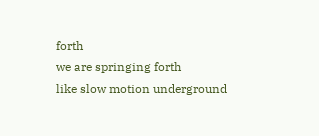forth
we are springing forth
like slow motion underground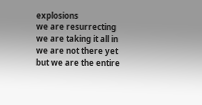explosions
we are resurrecting
we are taking it all in
we are not there yet
but we are the entire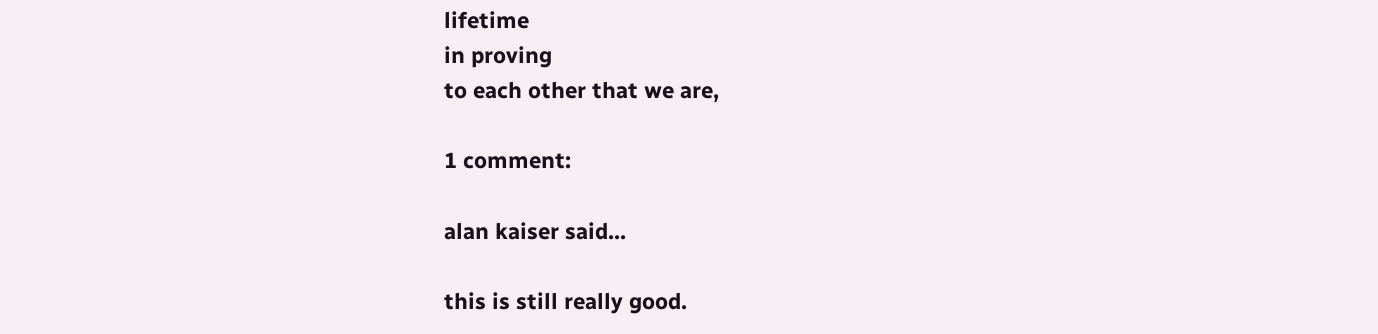lifetime
in proving
to each other that we are,

1 comment:

alan kaiser said...

this is still really good.